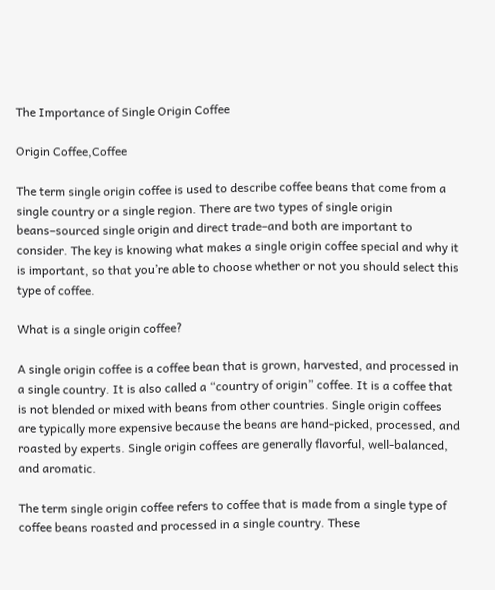The Importance of Single Origin Coffee

Origin Coffee,Coffee

The term single origin coffee is used to describe coffee beans that come from a single country or a single region. There are two types of single origin beans–sourced single origin and direct trade–and both are important to consider. The key is knowing what makes a single origin coffee special and why it is important, so that you’re able to choose whether or not you should select this type of coffee.

What is a single origin coffee?

A single origin coffee is a coffee bean that is grown, harvested, and processed in a single country. It is also called a “country of origin” coffee. It is a coffee that is not blended or mixed with beans from other countries. Single origin coffees are typically more expensive because the beans are hand-picked, processed, and roasted by experts. Single origin coffees are generally flavorful, well-balanced, and aromatic.

The term single origin coffee refers to coffee that is made from a single type of coffee beans roasted and processed in a single country. These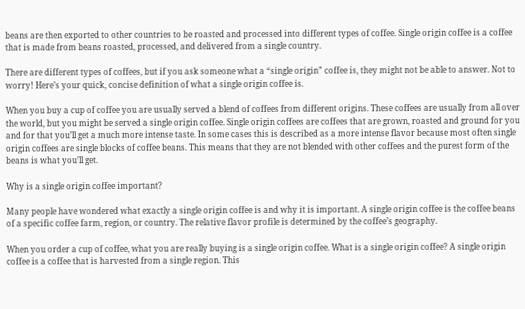beans are then exported to other countries to be roasted and processed into different types of coffee. Single origin coffee is a coffee that is made from beans roasted, processed, and delivered from a single country.

There are different types of coffees, but if you ask someone what a “single origin” coffee is, they might not be able to answer. Not to worry! Here’s your quick, concise definition of what a single origin coffee is.

When you buy a cup of coffee you are usually served a blend of coffees from different origins. These coffees are usually from all over the world, but you might be served a single origin coffee. Single origin coffees are coffees that are grown, roasted and ground for you and for that you’ll get a much more intense taste. In some cases this is described as a more intense flavor because most often single origin coffees are single blocks of coffee beans. This means that they are not blended with other coffees and the purest form of the beans is what you’ll get.

Why is a single origin coffee important?

Many people have wondered what exactly a single origin coffee is and why it is important. A single origin coffee is the coffee beans of a specific coffee farm, region, or country. The relative flavor profile is determined by the coffee’s geography.

When you order a cup of coffee, what you are really buying is a single origin coffee. What is a single origin coffee? A single origin coffee is a coffee that is harvested from a single region. This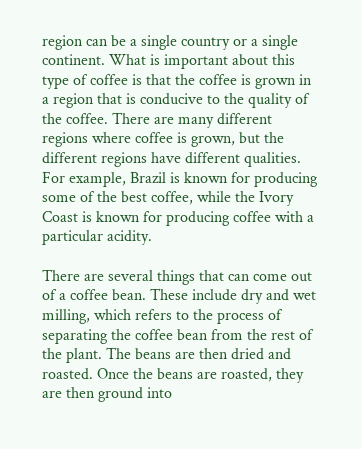region can be a single country or a single continent. What is important about this type of coffee is that the coffee is grown in a region that is conducive to the quality of the coffee. There are many different regions where coffee is grown, but the different regions have different qualities. For example, Brazil is known for producing some of the best coffee, while the Ivory Coast is known for producing coffee with a particular acidity.

There are several things that can come out of a coffee bean. These include dry and wet milling, which refers to the process of separating the coffee bean from the rest of the plant. The beans are then dried and roasted. Once the beans are roasted, they are then ground into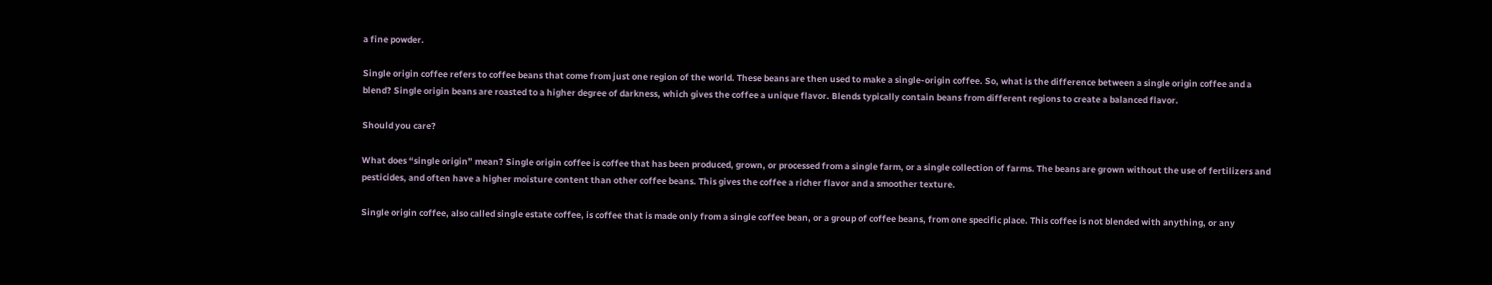a fine powder.

Single origin coffee refers to coffee beans that come from just one region of the world. These beans are then used to make a single-origin coffee. So, what is the difference between a single origin coffee and a blend? Single origin beans are roasted to a higher degree of darkness, which gives the coffee a unique flavor. Blends typically contain beans from different regions to create a balanced flavor.

Should you care?

What does “single origin” mean? Single origin coffee is coffee that has been produced, grown, or processed from a single farm, or a single collection of farms. The beans are grown without the use of fertilizers and pesticides, and often have a higher moisture content than other coffee beans. This gives the coffee a richer flavor and a smoother texture.

Single origin coffee, also called single estate coffee, is coffee that is made only from a single coffee bean, or a group of coffee beans, from one specific place. This coffee is not blended with anything, or any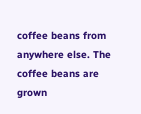coffee beans from anywhere else. The coffee beans are grown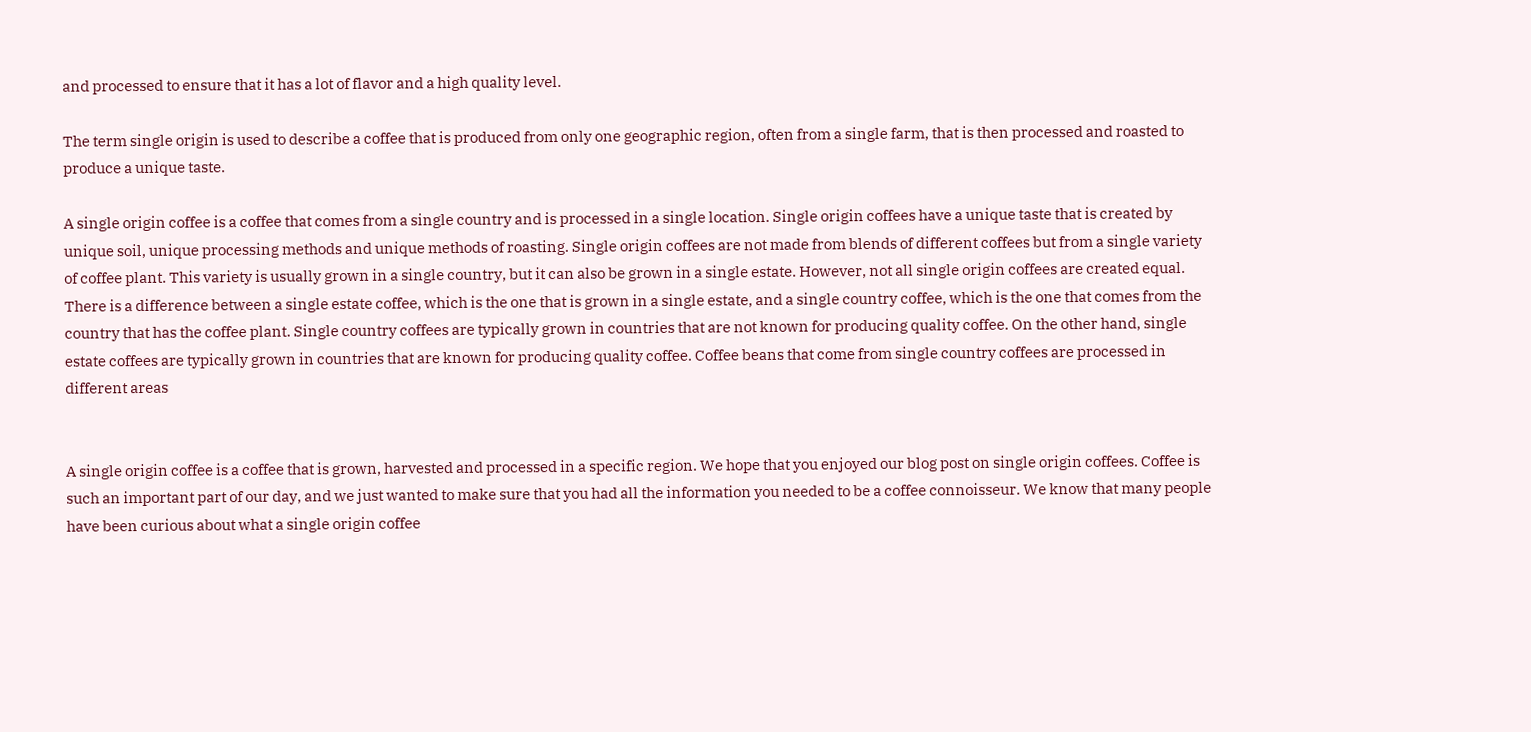and processed to ensure that it has a lot of flavor and a high quality level.

The term single origin is used to describe a coffee that is produced from only one geographic region, often from a single farm, that is then processed and roasted to produce a unique taste.

A single origin coffee is a coffee that comes from a single country and is processed in a single location. Single origin coffees have a unique taste that is created by unique soil, unique processing methods and unique methods of roasting. Single origin coffees are not made from blends of different coffees but from a single variety of coffee plant. This variety is usually grown in a single country, but it can also be grown in a single estate. However, not all single origin coffees are created equal. There is a difference between a single estate coffee, which is the one that is grown in a single estate, and a single country coffee, which is the one that comes from the country that has the coffee plant. Single country coffees are typically grown in countries that are not known for producing quality coffee. On the other hand, single estate coffees are typically grown in countries that are known for producing quality coffee. Coffee beans that come from single country coffees are processed in different areas


A single origin coffee is a coffee that is grown, harvested and processed in a specific region. We hope that you enjoyed our blog post on single origin coffees. Coffee is such an important part of our day, and we just wanted to make sure that you had all the information you needed to be a coffee connoisseur. We know that many people have been curious about what a single origin coffee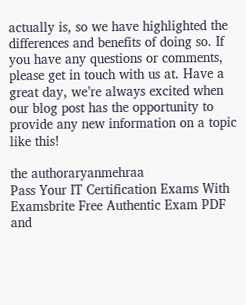actually is, so we have highlighted the differences and benefits of doing so. If you have any questions or comments, please get in touch with us at. Have a great day, we’re always excited when our blog post has the opportunity to provide any new information on a topic like this!

the authoraryanmehraa
Pass Your IT Certification Exams With Examsbrite Free Authentic Exam PDF and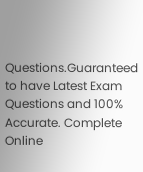Questions.Guaranteed to have Latest Exam Questions and 100% Accurate. Complete Online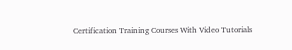Certification Training Courses With Video Tutorials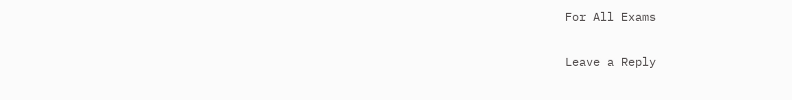For All Exams

Leave a Reply